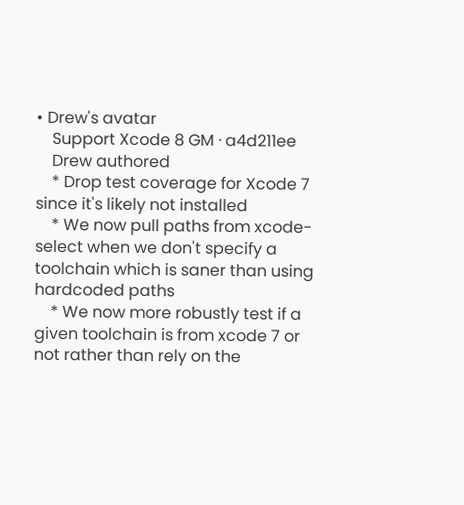• Drew's avatar
    Support Xcode 8 GM · a4d211ee
    Drew authored
    * Drop test coverage for Xcode 7 since it's likely not installed
    * We now pull paths from xcode-select when we don't specify a toolchain which is saner than using hardcoded paths
    * We now more robustly test if a given toolchain is from xcode 7 or not rather than rely on the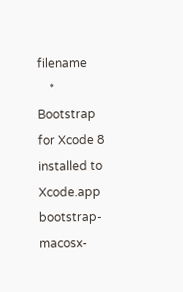filename
    * Bootstrap for Xcode 8 installed to Xcode.app
bootstrap-macosx-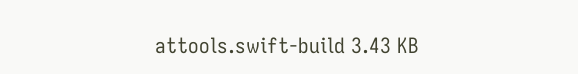attools.swift-build 3.43 KB